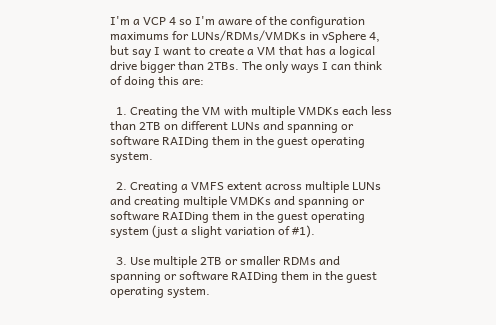I'm a VCP 4 so I'm aware of the configuration maximums for LUNs/RDMs/VMDKs in vSphere 4, but say I want to create a VM that has a logical drive bigger than 2TBs. The only ways I can think of doing this are:

  1. Creating the VM with multiple VMDKs each less than 2TB on different LUNs and spanning or software RAIDing them in the guest operating system.

  2. Creating a VMFS extent across multiple LUNs and creating multiple VMDKs and spanning or software RAIDing them in the guest operating system (just a slight variation of #1).

  3. Use multiple 2TB or smaller RDMs and spanning or software RAIDing them in the guest operating system.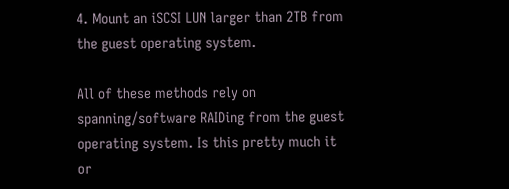4. Mount an iSCSI LUN larger than 2TB from the guest operating system.

All of these methods rely on spanning/software RAIDing from the guest operating system. Is this pretty much it or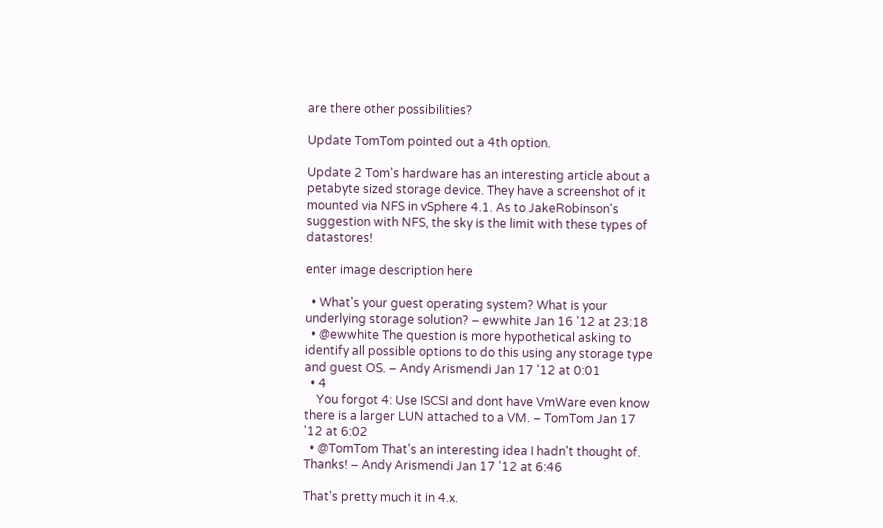are there other possibilities?

Update TomTom pointed out a 4th option.

Update 2 Tom's hardware has an interesting article about a petabyte sized storage device. They have a screenshot of it mounted via NFS in vSphere 4.1. As to JakeRobinson's suggestion with NFS, the sky is the limit with these types of datastores!

enter image description here

  • What's your guest operating system? What is your underlying storage solution? – ewwhite Jan 16 '12 at 23:18
  • @ewwhite The question is more hypothetical asking to identify all possible options to do this using any storage type and guest OS. – Andy Arismendi Jan 17 '12 at 0:01
  • 4
    You forgot 4: Use ISCSI and dont have VmWare even know there is a larger LUN attached to a VM. – TomTom Jan 17 '12 at 6:02
  • @TomTom That's an interesting idea I hadn't thought of. Thanks! – Andy Arismendi Jan 17 '12 at 6:46

That's pretty much it in 4.x.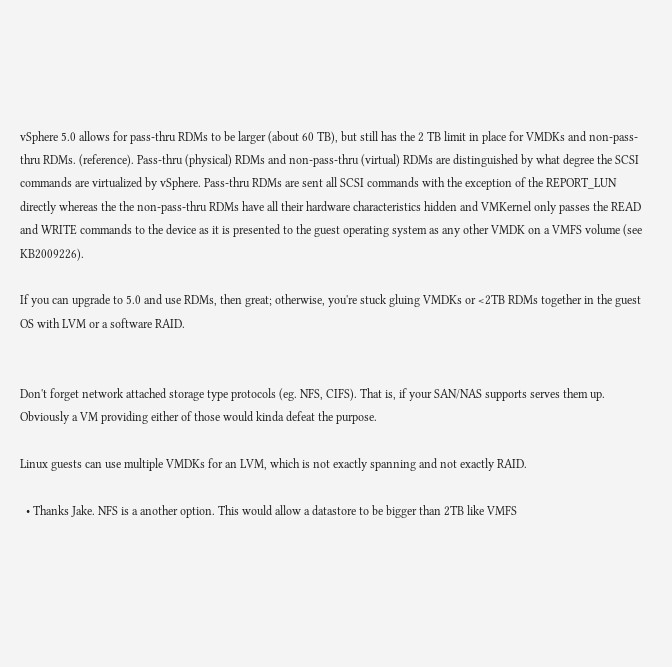vSphere 5.0 allows for pass-thru RDMs to be larger (about 60 TB), but still has the 2 TB limit in place for VMDKs and non-pass-thru RDMs. (reference). Pass-thru (physical) RDMs and non-pass-thru (virtual) RDMs are distinguished by what degree the SCSI commands are virtualized by vSphere. Pass-thru RDMs are sent all SCSI commands with the exception of the REPORT_LUN directly whereas the the non-pass-thru RDMs have all their hardware characteristics hidden and VMKernel only passes the READ and WRITE commands to the device as it is presented to the guest operating system as any other VMDK on a VMFS volume (see KB2009226).

If you can upgrade to 5.0 and use RDMs, then great; otherwise, you're stuck gluing VMDKs or <2TB RDMs together in the guest OS with LVM or a software RAID.


Don't forget network attached storage type protocols (eg. NFS, CIFS). That is, if your SAN/NAS supports serves them up. Obviously a VM providing either of those would kinda defeat the purpose.

Linux guests can use multiple VMDKs for an LVM, which is not exactly spanning and not exactly RAID.

  • Thanks Jake. NFS is a another option. This would allow a datastore to be bigger than 2TB like VMFS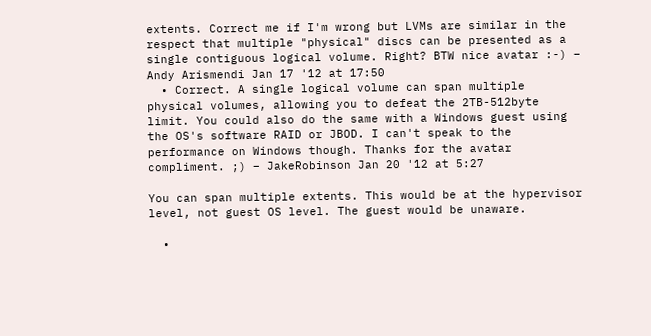extents. Correct me if I'm wrong but LVMs are similar in the respect that multiple "physical" discs can be presented as a single contiguous logical volume. Right? BTW nice avatar :-) – Andy Arismendi Jan 17 '12 at 17:50
  • Correct. A single logical volume can span multiple physical volumes, allowing you to defeat the 2TB-512byte limit. You could also do the same with a Windows guest using the OS's software RAID or JBOD. I can't speak to the performance on Windows though. Thanks for the avatar compliment. ;) – JakeRobinson Jan 20 '12 at 5:27

You can span multiple extents. This would be at the hypervisor level, not guest OS level. The guest would be unaware.

  •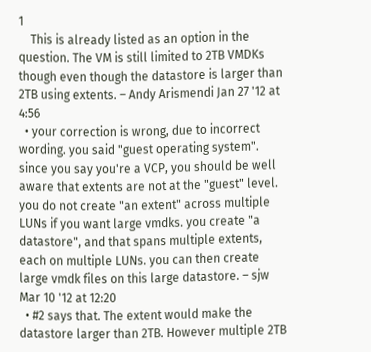1
    This is already listed as an option in the question. The VM is still limited to 2TB VMDKs though even though the datastore is larger than 2TB using extents. – Andy Arismendi Jan 27 '12 at 4:56
  • your correction is wrong, due to incorrect wording. you said "guest operating system". since you say you're a VCP, you should be well aware that extents are not at the "guest" level. you do not create "an extent" across multiple LUNs if you want large vmdks. you create "a datastore", and that spans multiple extents, each on multiple LUNs. you can then create large vmdk files on this large datastore. – sjw Mar 10 '12 at 12:20
  • #2 says that. The extent would make the datastore larger than 2TB. However multiple 2TB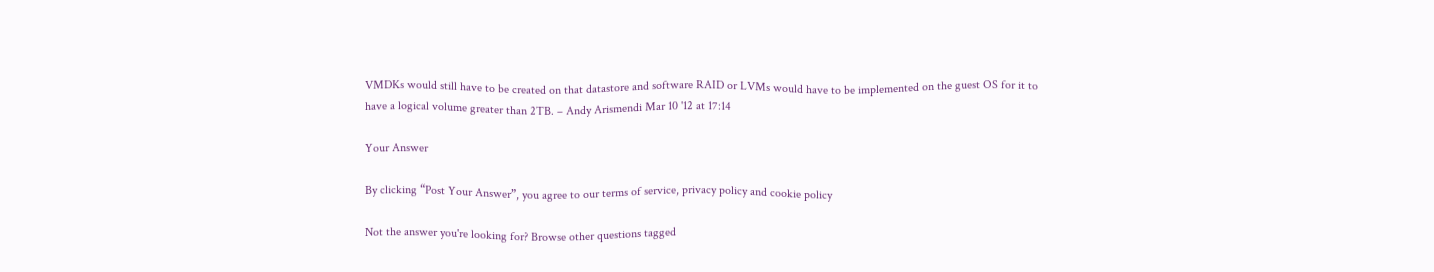VMDKs would still have to be created on that datastore and software RAID or LVMs would have to be implemented on the guest OS for it to have a logical volume greater than 2TB. – Andy Arismendi Mar 10 '12 at 17:14

Your Answer

By clicking “Post Your Answer”, you agree to our terms of service, privacy policy and cookie policy

Not the answer you're looking for? Browse other questions tagged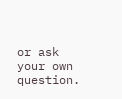or ask your own question.